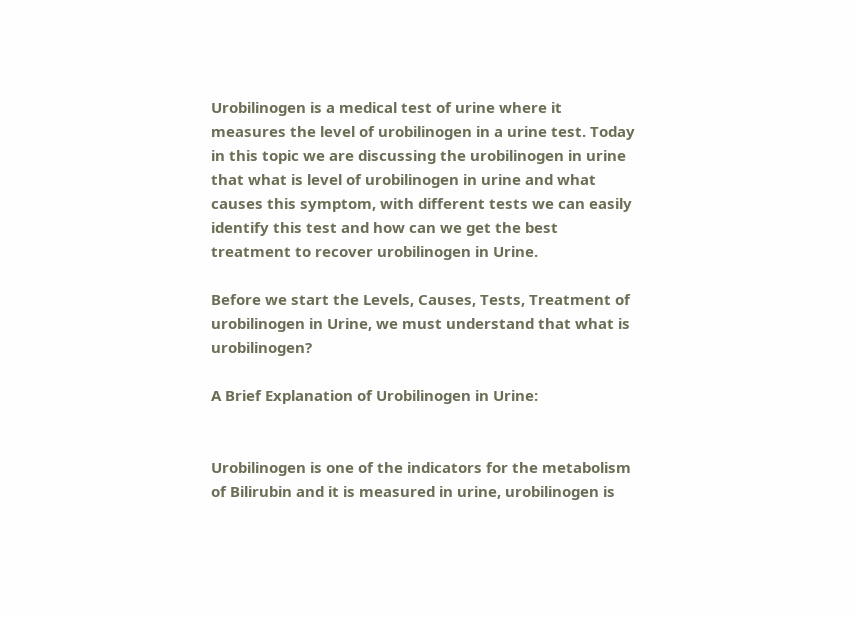Urobilinogen is a medical test of urine where it measures the level of urobilinogen in a urine test. Today in this topic we are discussing the urobilinogen in urine that what is level of urobilinogen in urine and what causes this symptom, with different tests we can easily identify this test and how can we get the best treatment to recover urobilinogen in Urine.

Before we start the Levels, Causes, Tests, Treatment of urobilinogen in Urine, we must understand that what is urobilinogen?

A Brief Explanation of Urobilinogen in Urine:


Urobilinogen is one of the indicators for the metabolism of Bilirubin and it is measured in urine, urobilinogen is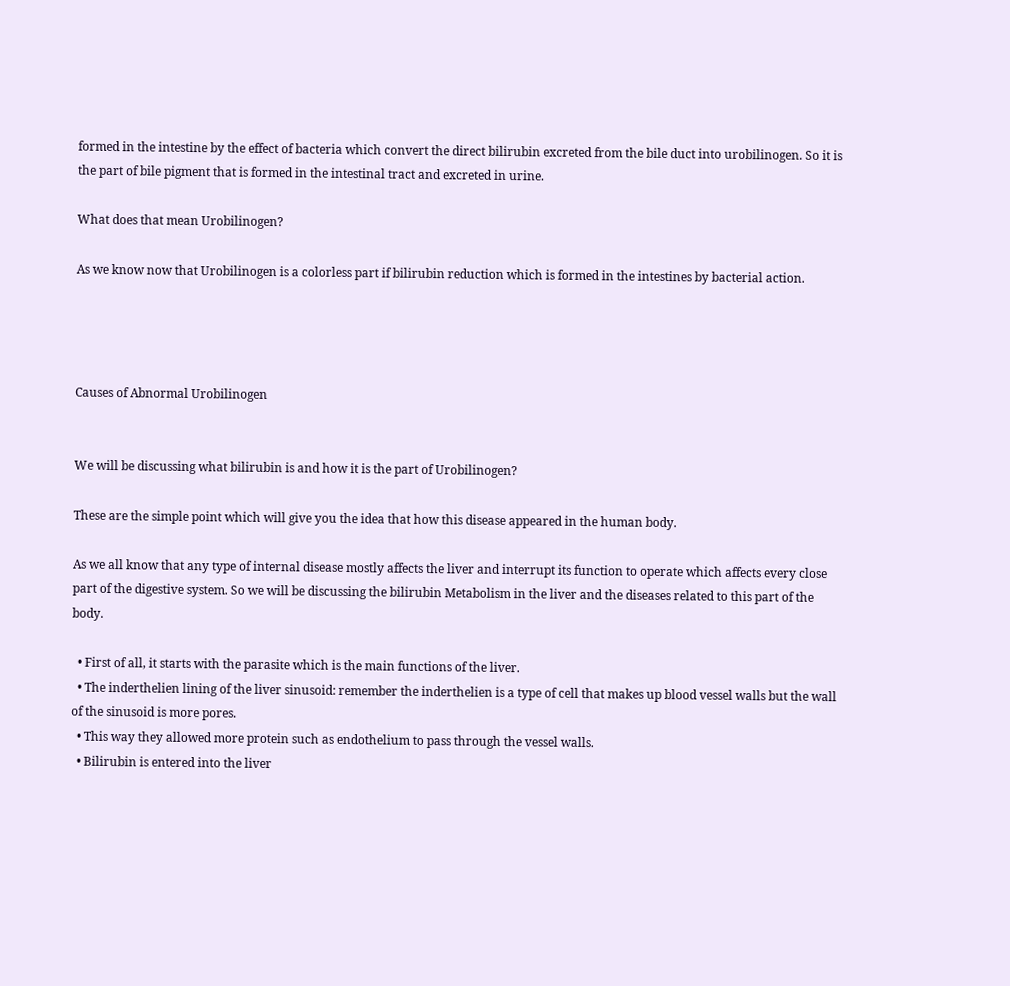formed in the intestine by the effect of bacteria which convert the direct bilirubin excreted from the bile duct into urobilinogen. So it is the part of bile pigment that is formed in the intestinal tract and excreted in urine.

What does that mean Urobilinogen?

As we know now that Urobilinogen is a colorless part if bilirubin reduction which is formed in the intestines by bacterial action.




Causes of Abnormal Urobilinogen


We will be discussing what bilirubin is and how it is the part of Urobilinogen?

These are the simple point which will give you the idea that how this disease appeared in the human body.

As we all know that any type of internal disease mostly affects the liver and interrupt its function to operate which affects every close part of the digestive system. So we will be discussing the bilirubin Metabolism in the liver and the diseases related to this part of the body.

  • First of all, it starts with the parasite which is the main functions of the liver.
  • The inderthelien lining of the liver sinusoid: remember the inderthelien is a type of cell that makes up blood vessel walls but the wall of the sinusoid is more pores.
  • This way they allowed more protein such as endothelium to pass through the vessel walls.
  • Bilirubin is entered into the liver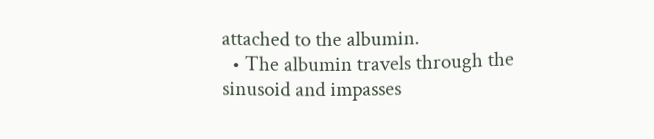attached to the albumin.
  • The albumin travels through the sinusoid and impasses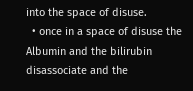into the space of disuse.
  • once in a space of disuse the Albumin and the bilirubin disassociate and the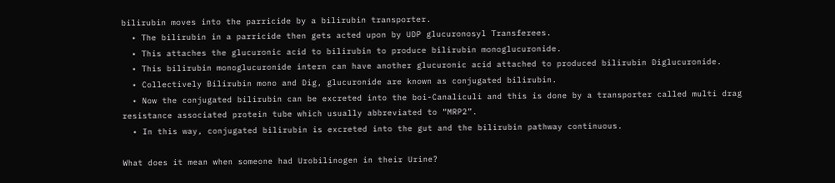bilirubin moves into the parricide by a bilirubin transporter.
  • The bilirubin in a parricide then gets acted upon by UDP glucuronosyl Transferees.
  • This attaches the glucuronic acid to bilirubin to produce bilirubin monoglucuronide.
  • This bilirubin monoglucuronide intern can have another glucuronic acid attached to produced bilirubin Diglucuronide.
  • Collectively Bilirubin mono and Dig, glucuronide are known as conjugated bilirubin.
  • Now the conjugated bilirubin can be excreted into the boi-Canaliculi and this is done by a transporter called multi drag resistance associated protein tube which usually abbreviated to “MRP2”.
  • In this way, conjugated bilirubin is excreted into the gut and the bilirubin pathway continuous.

What does it mean when someone had Urobilinogen in their Urine?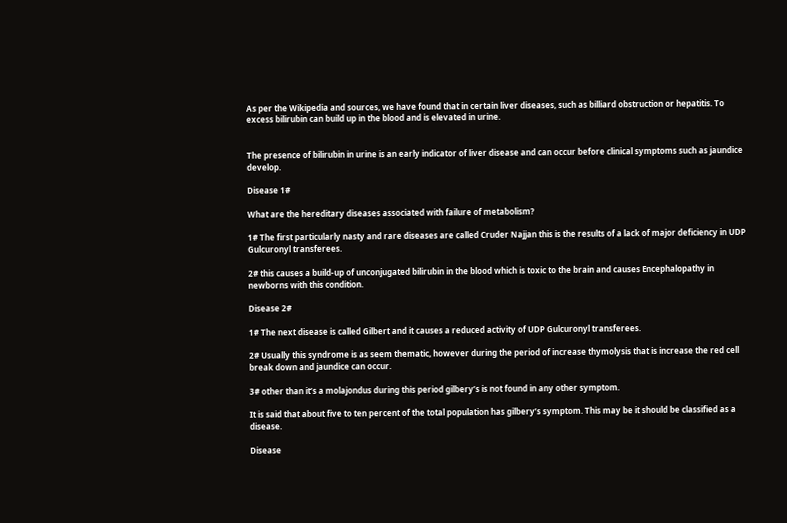As per the Wikipedia and sources, we have found that in certain liver diseases, such as billiard obstruction or hepatitis. To excess bilirubin can build up in the blood and is elevated in urine.


The presence of bilirubin in urine is an early indicator of liver disease and can occur before clinical symptoms such as jaundice develop.

Disease 1#

What are the hereditary diseases associated with failure of metabolism?

1# The first particularly nasty and rare diseases are called Cruder Najjan this is the results of a lack of major deficiency in UDP Gulcuronyl transferees.

2# this causes a build-up of unconjugated bilirubin in the blood which is toxic to the brain and causes Encephalopathy in newborns with this condition.

Disease 2#

1# The next disease is called Gilbert and it causes a reduced activity of UDP Gulcuronyl transferees.

2# Usually this syndrome is as seem thematic, however during the period of increase thymolysis that is increase the red cell break down and jaundice can occur.

3# other than it’s a molajondus during this period gilbery’s is not found in any other symptom.

It is said that about five to ten percent of the total population has gilbery’s symptom. This may be it should be classified as a disease.

Disease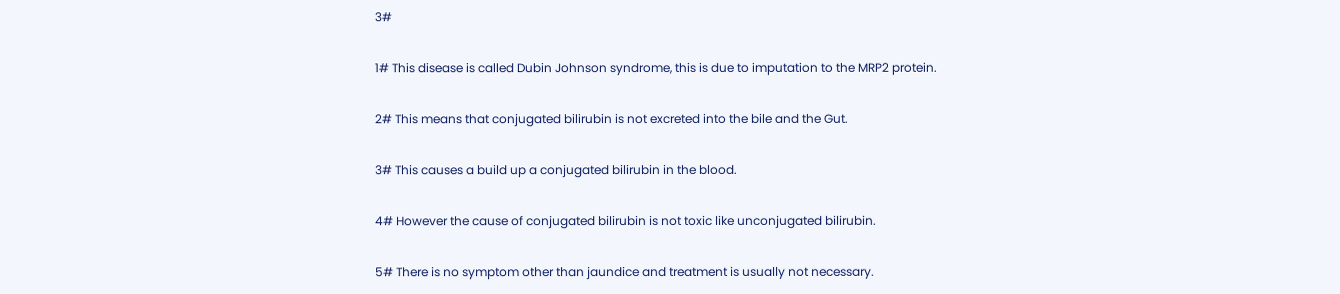3#

1# This disease is called Dubin Johnson syndrome, this is due to imputation to the MRP2 protein.

2# This means that conjugated bilirubin is not excreted into the bile and the Gut.

3# This causes a build up a conjugated bilirubin in the blood.

4# However the cause of conjugated bilirubin is not toxic like unconjugated bilirubin.

5# There is no symptom other than jaundice and treatment is usually not necessary.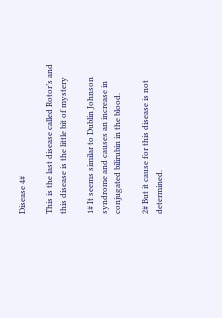Disease 4#

This is the last disease called Rotor’s and this disease is the little bit of mystery

1# It seems similar to Dublin Johnson syndrome and causes an increase in conjugated bilirubin in the blood.

2# But it cause for this disease is not determined.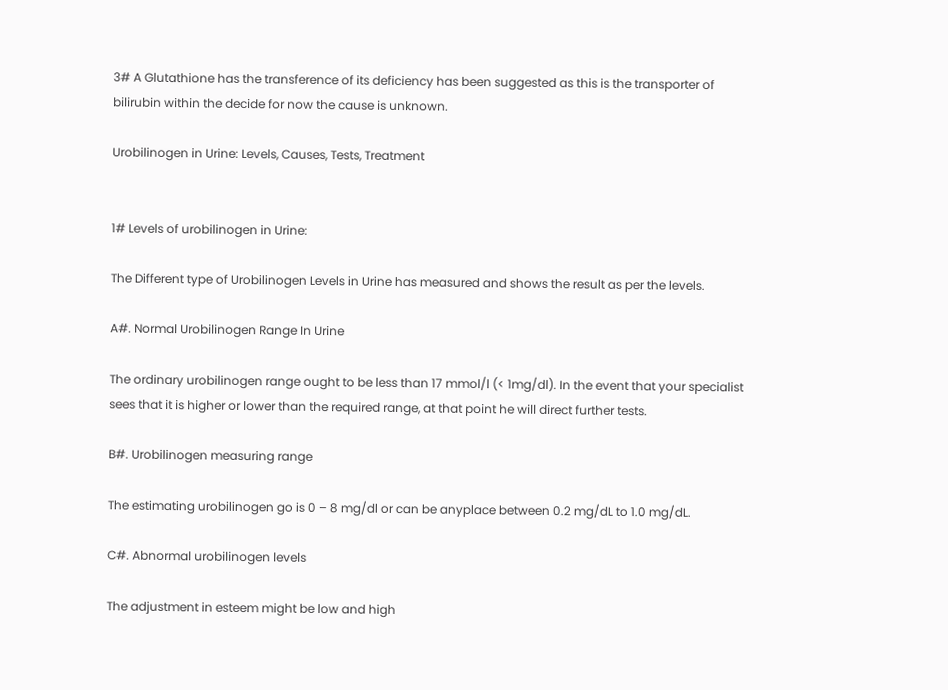3# A Glutathione has the transference of its deficiency has been suggested as this is the transporter of bilirubin within the decide for now the cause is unknown.

Urobilinogen in Urine: Levels, Causes, Tests, Treatment


1# Levels of urobilinogen in Urine:

The Different type of Urobilinogen Levels in Urine has measured and shows the result as per the levels.

A#. Normal Urobilinogen Range In Urine

The ordinary urobilinogen range ought to be less than 17 mmol/l (< 1mg/dl). In the event that your specialist sees that it is higher or lower than the required range, at that point he will direct further tests.

B#. Urobilinogen measuring range

The estimating urobilinogen go is 0 – 8 mg/dl or can be anyplace between 0.2 mg/dL to 1.0 mg/dL.

C#. Abnormal urobilinogen levels

The adjustment in esteem might be low and high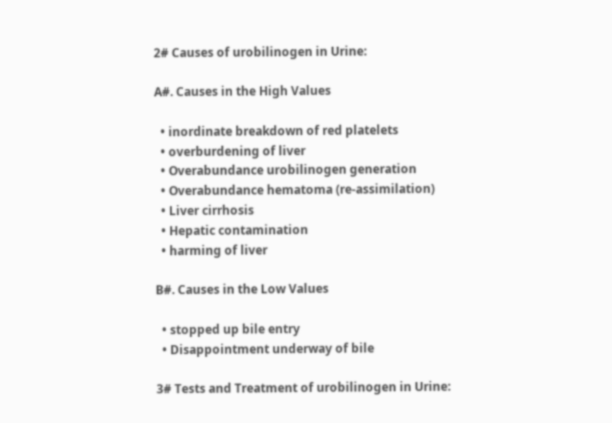2# Causes of urobilinogen in Urine:

A#. Causes in the High Values

  • inordinate breakdown of red platelets
  • overburdening of liver
  • Overabundance urobilinogen generation
  • Overabundance hematoma (re-assimilation)
  • Liver cirrhosis
  • Hepatic contamination
  • harming of liver

B#. Causes in the Low Values

  • stopped up bile entry
  • Disappointment underway of bile

3# Tests and Treatment of urobilinogen in Urine: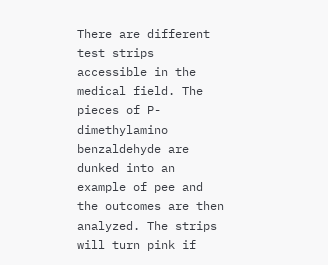There are different test strips accessible in the medical field. The pieces of P-dimethylamino benzaldehyde are dunked into an example of pee and the outcomes are then analyzed. The strips will turn pink if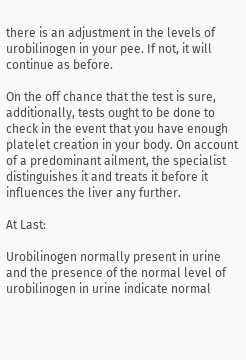there is an adjustment in the levels of urobilinogen in your pee. If not, it will continue as before.

On the off chance that the test is sure, additionally, tests ought to be done to check in the event that you have enough platelet creation in your body. On account of a predominant ailment, the specialist distinguishes it and treats it before it influences the liver any further.

At Last:

Urobilinogen normally present in urine and the presence of the normal level of urobilinogen in urine indicate normal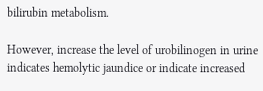bilirubin metabolism.

However, increase the level of urobilinogen in urine indicates hemolytic jaundice or indicate increased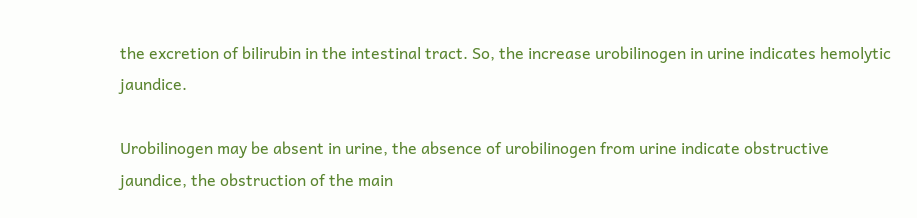the excretion of bilirubin in the intestinal tract. So, the increase urobilinogen in urine indicates hemolytic jaundice.

Urobilinogen may be absent in urine, the absence of urobilinogen from urine indicate obstructive jaundice, the obstruction of the main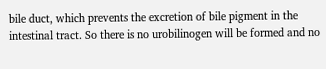bile duct, which prevents the excretion of bile pigment in the intestinal tract. So there is no urobilinogen will be formed and no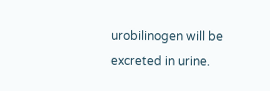urobilinogen will be excreted in urine.